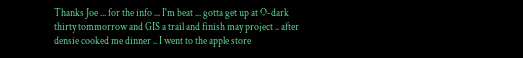Thanks Joe ... for the info ... I'm beat ... gotta get up at O-dark thirty tommorrow and GIS a trail and finish may project .. after densie cooked me dinner .. I went to the apple store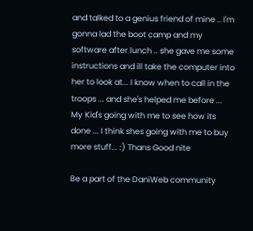and talked to a genius friend of mine .. I'm gonna lad the boot camp and my software after lunch .. she gave me some instructions and ill take the computer into her to look at... I know when to call in the troops ... and she's helped me before ... My Kid's going with me to see how its done ... I think shes going with me to buy more stuff... :) Thans Good nite

Be a part of the DaniWeb community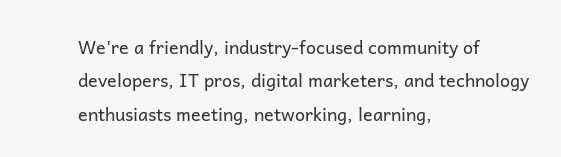We're a friendly, industry-focused community of developers, IT pros, digital marketers, and technology enthusiasts meeting, networking, learning,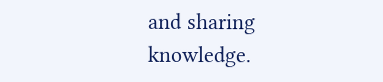and sharing knowledge.